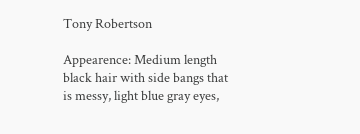Tony Robertson

Appearence: Medium length black hair with side bangs that is messy, light blue gray eyes,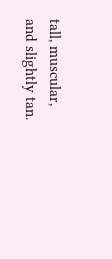tall, muscular, and slightly tan.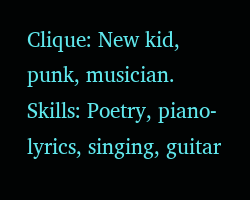Clique: New kid, punk, musician.
Skills: Poetry, piano-lyrics, singing, guitar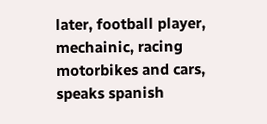later, football player, mechainic, racing motorbikes and cars, speaks spanish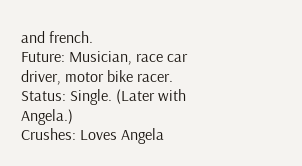and french.
Future: Musician, race car driver, motor bike racer.
Status: Single. (Later with Angela.)
Crushes: Loves Angela